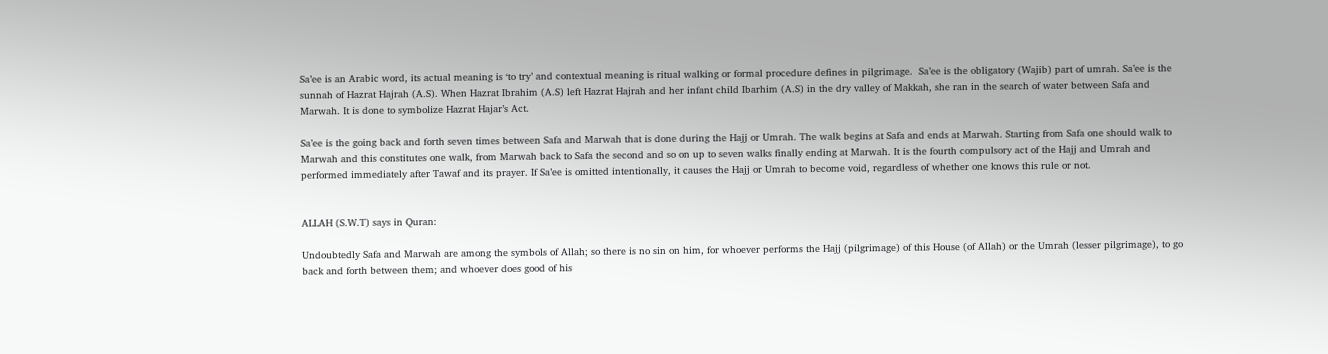Sa’ee is an Arabic word, its actual meaning is ‘to try’ and contextual meaning is ritual walking or formal procedure defines in pilgrimage.  Sa’ee is the obligatory (Wajib) part of umrah. Sa’ee is the sunnah of Hazrat Hajrah (A.S). When Hazrat Ibrahim (A.S) left Hazrat Hajrah and her infant child Ibarhim (A.S) in the dry valley of Makkah, she ran in the search of water between Safa and Marwah. It is done to symbolize Hazrat Hajar’s Act.

Sa’ee is the going back and forth seven times between Safa and Marwah that is done during the Hajj or Umrah. The walk begins at Safa and ends at Marwah. Starting from Safa one should walk to Marwah and this constitutes one walk, from Marwah back to Safa the second and so on up to seven walks finally ending at Marwah. It is the fourth compulsory act of the Hajj and Umrah and performed immediately after Tawaf and its prayer. If Sa’ee is omitted intentionally, it causes the Hajj or Umrah to become void, regardless of whether one knows this rule or not.


ALLAH (S.W.T) says in Quran:

Undoubtedly Safa and Marwah are among the symbols of Allah; so there is no sin on him, for whoever performs the Hajj (pilgrimage) of this House (of Allah) or the Umrah (lesser pilgrimage), to go back and forth between them; and whoever does good of his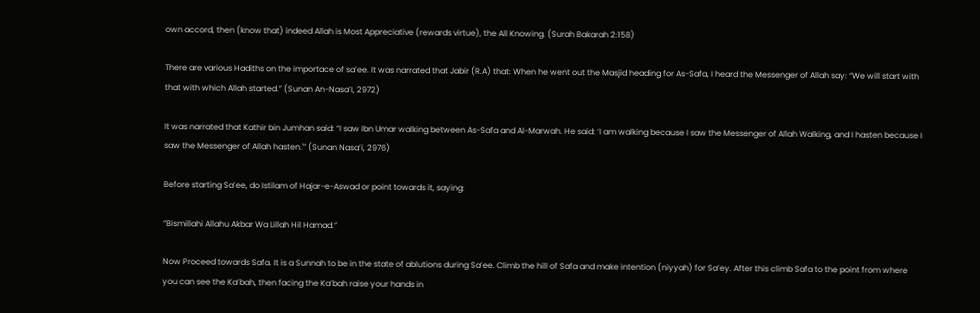own accord, then (know that) indeed Allah is Most Appreciative (rewards virtue), the All Knowing. (Surah Bakarah 2:158)

There are various Hadiths on the importace of sa’ee. It was narrated that Jabir (R.A) that: When he went out the Masjid heading for As-Safa, I heard the Messenger of Allah say: “We will start with that with which Allah started.” (Sunan An-Nasa’I, 2972)

It was narrated that Kathir bin Jumhan said: “I saw Ibn Umar walking between As-Safa and Al-Marwah. He said: ‘I am walking because I saw the Messenger of Allah Walking, and I hasten because I saw the Messenger of Allah hasten.'” (Sunan Nasa’i, 2976)

Before starting Sa’ee, do Istilam of Hajar-e-Aswad or point towards it, saying:

“Bismillahi Allahu Akbar Wa Lillah Hil Hamad.”

Now Proceed towards Safa. It is a Sunnah to be in the state of ablutions during Sa’ee. Climb the hill of Safa and make intention (niyyah) for Sa’ey. After this climb Safa to the point from where you can see the Ka’bah, then facing the Ka’bah raise your hands in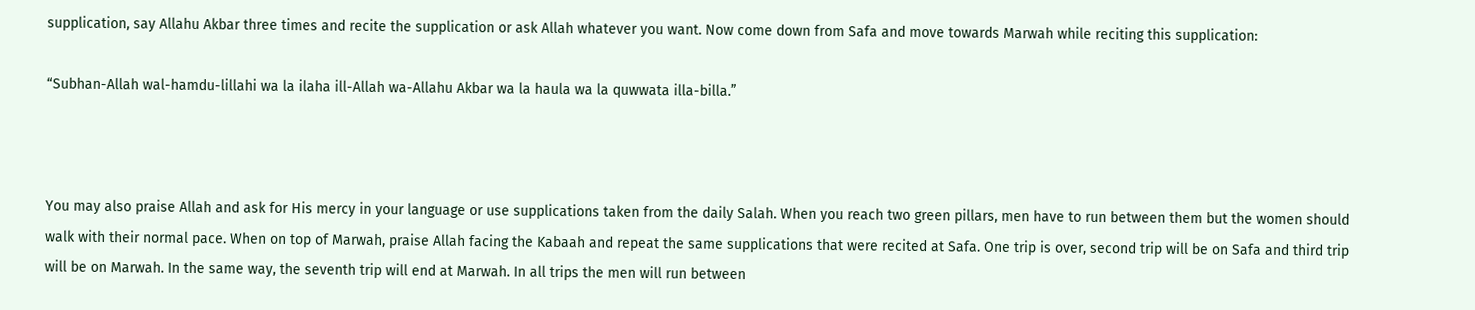supplication, say Allahu Akbar three times and recite the supplication or ask Allah whatever you want. Now come down from Safa and move towards Marwah while reciting this supplication:

“Subhan-Allah wal-hamdu-lillahi wa la ilaha ill-Allah wa-Allahu Akbar wa la haula wa la quwwata illa-billa.”



You may also praise Allah and ask for His mercy in your language or use supplications taken from the daily Salah. When you reach two green pillars, men have to run between them but the women should walk with their normal pace. When on top of Marwah, praise Allah facing the Kabaah and repeat the same supplications that were recited at Safa. One trip is over, second trip will be on Safa and third trip will be on Marwah. In the same way, the seventh trip will end at Marwah. In all trips the men will run between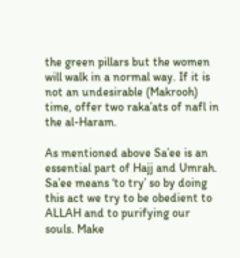the green pillars but the women will walk in a normal way. If it is not an undesirable (Makrooh) time, offer two raka’ats of nafl in the al-Haram.

As mentioned above Sa’ee is an essential part of Hajj and Umrah. Sa’ee means ‘to try’ so by doing this act we try to be obedient to ALLAH and to purifying our souls. Make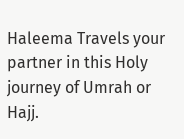Haleema Travels your partner in this Holy journey of Umrah or Hajj.